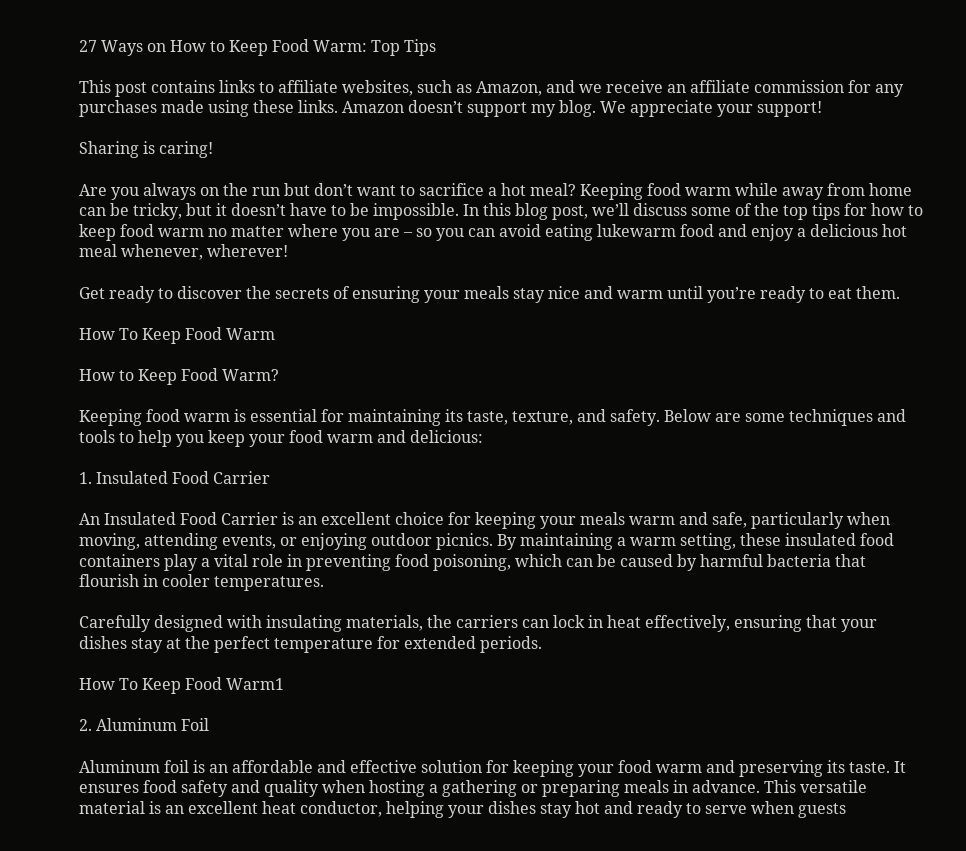27 Ways on How to Keep Food Warm: Top Tips

This post contains links to affiliate websites, such as Amazon, and we receive an affiliate commission for any purchases made using these links. Amazon doesn’t support my blog. We appreciate your support!

Sharing is caring!

Are you always on the run but don’t want to sacrifice a hot meal? Keeping food warm while away from home can be tricky, but it doesn’t have to be impossible. In this blog post, we’ll discuss some of the top tips for how to keep food warm no matter where you are – so you can avoid eating lukewarm food and enjoy a delicious hot meal whenever, wherever!

Get ready to discover the secrets of ensuring your meals stay nice and warm until you’re ready to eat them.

How To Keep Food Warm

How to Keep Food Warm?

Keeping food warm is essential for maintaining its taste, texture, and safety. Below are some techniques and tools to help you keep your food warm and delicious:

1. Insulated Food Carrier

An Insulated Food Carrier is an excellent choice for keeping your meals warm and safe, particularly when moving, attending events, or enjoying outdoor picnics. By maintaining a warm setting, these insulated food containers play a vital role in preventing food poisoning, which can be caused by harmful bacteria that flourish in cooler temperatures.

Carefully designed with insulating materials, the carriers can lock in heat effectively, ensuring that your dishes stay at the perfect temperature for extended periods.

How To Keep Food Warm1

2. Aluminum Foil

Aluminum foil is an affordable and effective solution for keeping your food warm and preserving its taste. It ensures food safety and quality when hosting a gathering or preparing meals in advance. This versatile material is an excellent heat conductor, helping your dishes stay hot and ready to serve when guests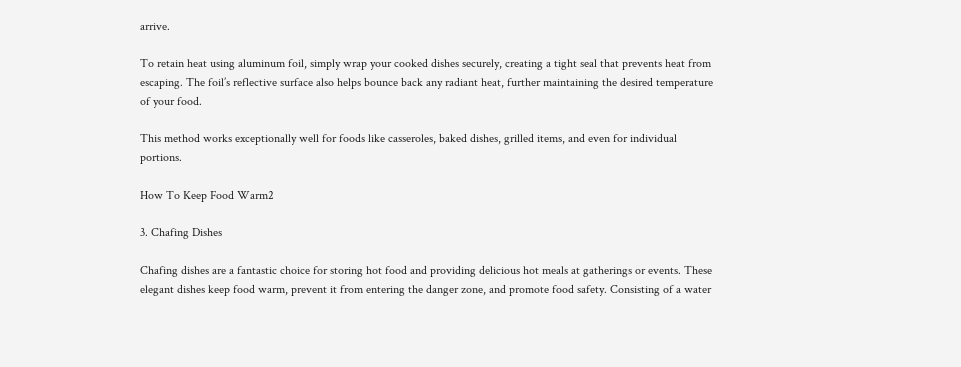arrive.

To retain heat using aluminum foil, simply wrap your cooked dishes securely, creating a tight seal that prevents heat from escaping. The foil’s reflective surface also helps bounce back any radiant heat, further maintaining the desired temperature of your food.

This method works exceptionally well for foods like casseroles, baked dishes, grilled items, and even for individual portions.

How To Keep Food Warm2

3. Chafing Dishes

Chafing dishes are a fantastic choice for storing hot food and providing delicious hot meals at gatherings or events. These elegant dishes keep food warm, prevent it from entering the danger zone, and promote food safety. Consisting of a water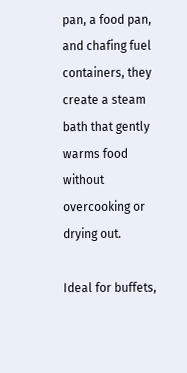pan, a food pan, and chafing fuel containers, they create a steam bath that gently warms food without overcooking or drying out.

Ideal for buffets,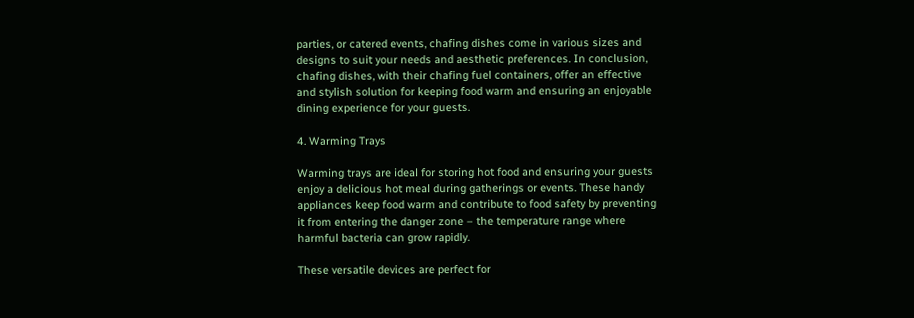parties, or catered events, chafing dishes come in various sizes and designs to suit your needs and aesthetic preferences. In conclusion, chafing dishes, with their chafing fuel containers, offer an effective and stylish solution for keeping food warm and ensuring an enjoyable dining experience for your guests.

4. Warming Trays

Warming trays are ideal for storing hot food and ensuring your guests enjoy a delicious hot meal during gatherings or events. These handy appliances keep food warm and contribute to food safety by preventing it from entering the danger zone – the temperature range where harmful bacteria can grow rapidly.

These versatile devices are perfect for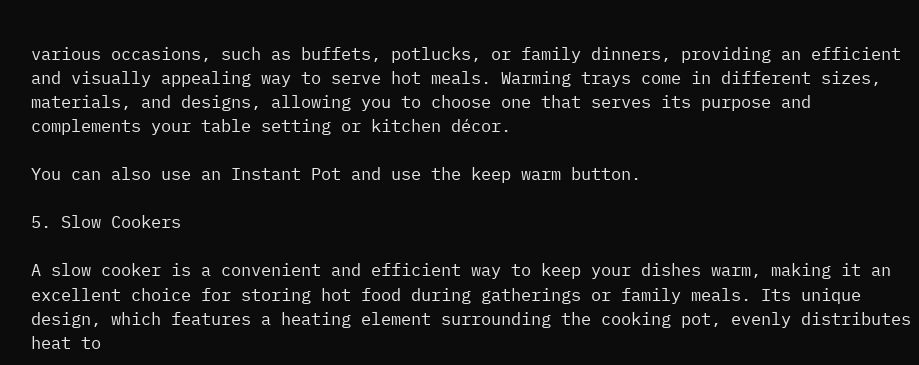various occasions, such as buffets, potlucks, or family dinners, providing an efficient and visually appealing way to serve hot meals. Warming trays come in different sizes, materials, and designs, allowing you to choose one that serves its purpose and complements your table setting or kitchen décor.

You can also use an Instant Pot and use the keep warm button.

5. Slow Cookers

A slow cooker is a convenient and efficient way to keep your dishes warm, making it an excellent choice for storing hot food during gatherings or family meals. Its unique design, which features a heating element surrounding the cooking pot, evenly distributes heat to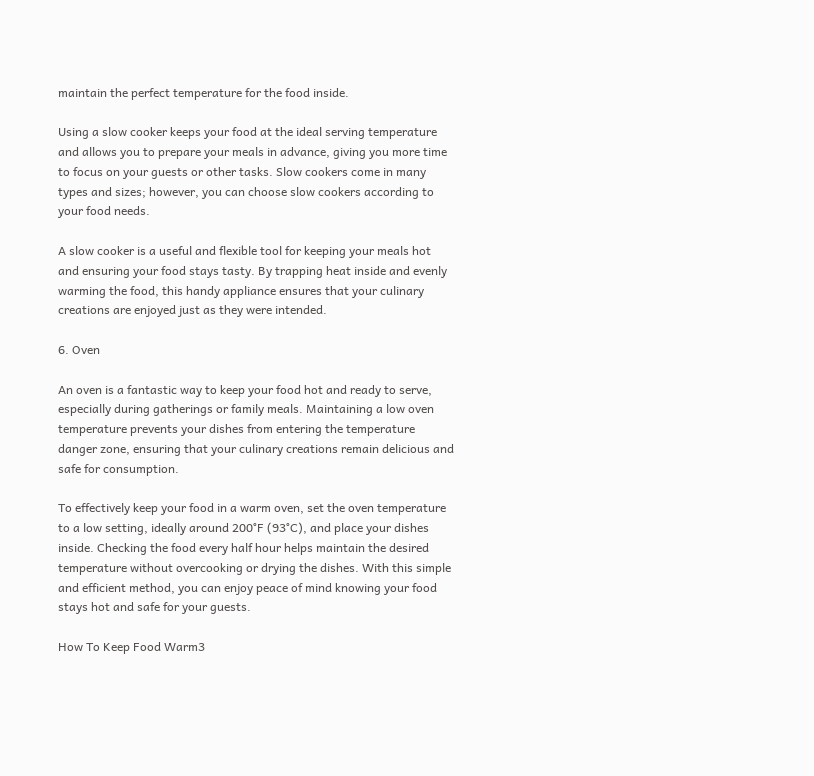maintain the perfect temperature for the food inside.

Using a slow cooker keeps your food at the ideal serving temperature and allows you to prepare your meals in advance, giving you more time to focus on your guests or other tasks. Slow cookers come in many types and sizes; however, you can choose slow cookers according to your food needs.

A slow cooker is a useful and flexible tool for keeping your meals hot and ensuring your food stays tasty. By trapping heat inside and evenly warming the food, this handy appliance ensures that your culinary creations are enjoyed just as they were intended.

6. Oven

An oven is a fantastic way to keep your food hot and ready to serve, especially during gatherings or family meals. Maintaining a low oven temperature prevents your dishes from entering the temperature danger zone, ensuring that your culinary creations remain delicious and safe for consumption.

To effectively keep your food in a warm oven, set the oven temperature to a low setting, ideally around 200°F (93°C), and place your dishes inside. Checking the food every half hour helps maintain the desired temperature without overcooking or drying the dishes. With this simple and efficient method, you can enjoy peace of mind knowing your food stays hot and safe for your guests.

How To Keep Food Warm3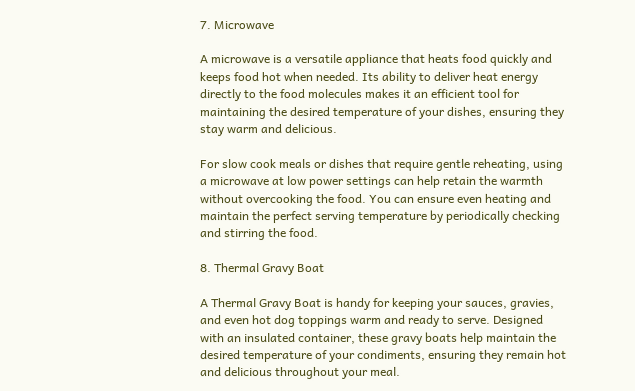7. Microwave

A microwave is a versatile appliance that heats food quickly and keeps food hot when needed. Its ability to deliver heat energy directly to the food molecules makes it an efficient tool for maintaining the desired temperature of your dishes, ensuring they stay warm and delicious.

For slow cook meals or dishes that require gentle reheating, using a microwave at low power settings can help retain the warmth without overcooking the food. You can ensure even heating and maintain the perfect serving temperature by periodically checking and stirring the food.

8. Thermal Gravy Boat

A Thermal Gravy Boat is handy for keeping your sauces, gravies, and even hot dog toppings warm and ready to serve. Designed with an insulated container, these gravy boats help maintain the desired temperature of your condiments, ensuring they remain hot and delicious throughout your meal.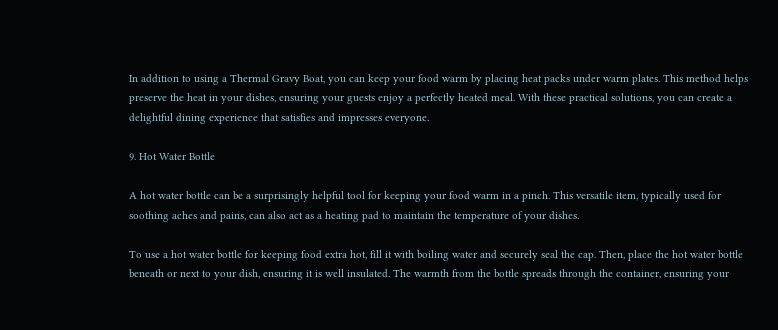In addition to using a Thermal Gravy Boat, you can keep your food warm by placing heat packs under warm plates. This method helps preserve the heat in your dishes, ensuring your guests enjoy a perfectly heated meal. With these practical solutions, you can create a delightful dining experience that satisfies and impresses everyone.

9. Hot Water Bottle

A hot water bottle can be a surprisingly helpful tool for keeping your food warm in a pinch. This versatile item, typically used for soothing aches and pains, can also act as a heating pad to maintain the temperature of your dishes.

To use a hot water bottle for keeping food extra hot, fill it with boiling water and securely seal the cap. Then, place the hot water bottle beneath or next to your dish, ensuring it is well insulated. The warmth from the bottle spreads through the container, ensuring your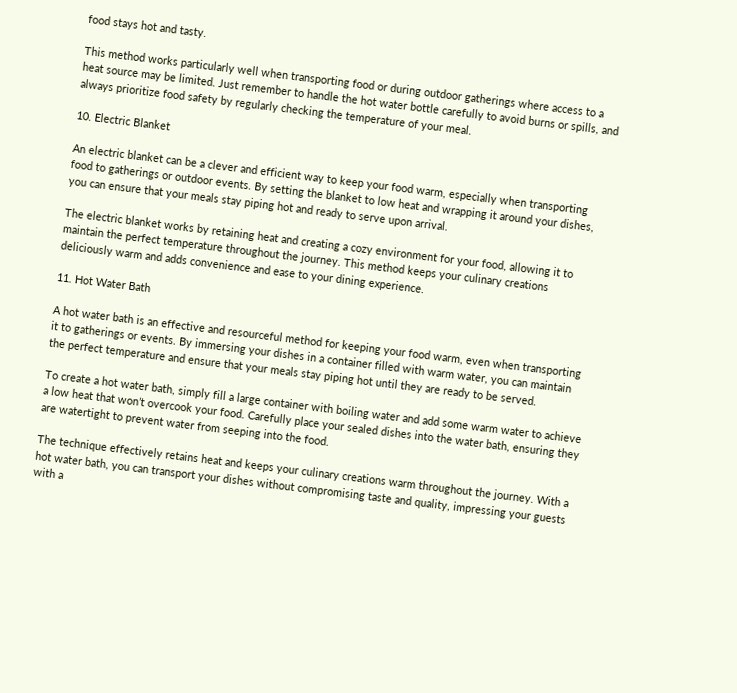food stays hot and tasty.

This method works particularly well when transporting food or during outdoor gatherings where access to a heat source may be limited. Just remember to handle the hot water bottle carefully to avoid burns or spills, and always prioritize food safety by regularly checking the temperature of your meal.

10. Electric Blanket

An electric blanket can be a clever and efficient way to keep your food warm, especially when transporting food to gatherings or outdoor events. By setting the blanket to low heat and wrapping it around your dishes, you can ensure that your meals stay piping hot and ready to serve upon arrival.

The electric blanket works by retaining heat and creating a cozy environment for your food, allowing it to maintain the perfect temperature throughout the journey. This method keeps your culinary creations deliciously warm and adds convenience and ease to your dining experience.

11. Hot Water Bath

A hot water bath is an effective and resourceful method for keeping your food warm, even when transporting it to gatherings or events. By immersing your dishes in a container filled with warm water, you can maintain the perfect temperature and ensure that your meals stay piping hot until they are ready to be served.

To create a hot water bath, simply fill a large container with boiling water and add some warm water to achieve a low heat that won’t overcook your food. Carefully place your sealed dishes into the water bath, ensuring they are watertight to prevent water from seeping into the food.

The technique effectively retains heat and keeps your culinary creations warm throughout the journey. With a hot water bath, you can transport your dishes without compromising taste and quality, impressing your guests with a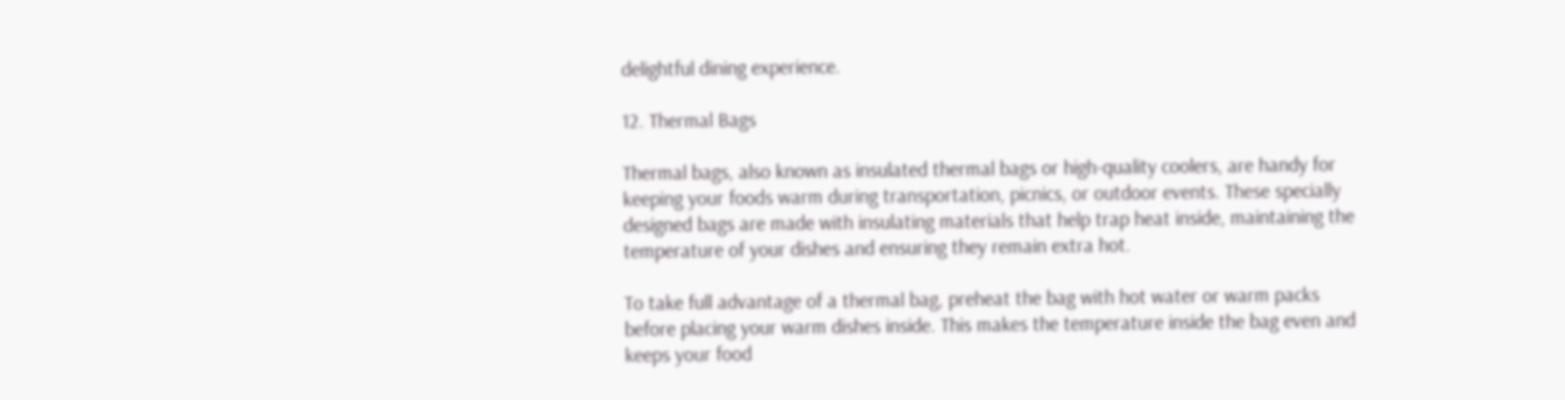delightful dining experience.

12. Thermal Bags

Thermal bags, also known as insulated thermal bags or high-quality coolers, are handy for keeping your foods warm during transportation, picnics, or outdoor events. These specially designed bags are made with insulating materials that help trap heat inside, maintaining the temperature of your dishes and ensuring they remain extra hot.

To take full advantage of a thermal bag, preheat the bag with hot water or warm packs before placing your warm dishes inside. This makes the temperature inside the bag even and keeps your food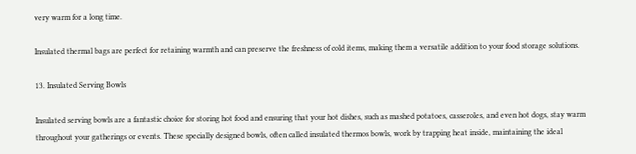very warm for a long time.

Insulated thermal bags are perfect for retaining warmth and can preserve the freshness of cold items, making them a versatile addition to your food storage solutions.

13. Insulated Serving Bowls

Insulated serving bowls are a fantastic choice for storing hot food and ensuring that your hot dishes, such as mashed potatoes, casseroles, and even hot dogs, stay warm throughout your gatherings or events. These specially designed bowls, often called insulated thermos bowls, work by trapping heat inside, maintaining the ideal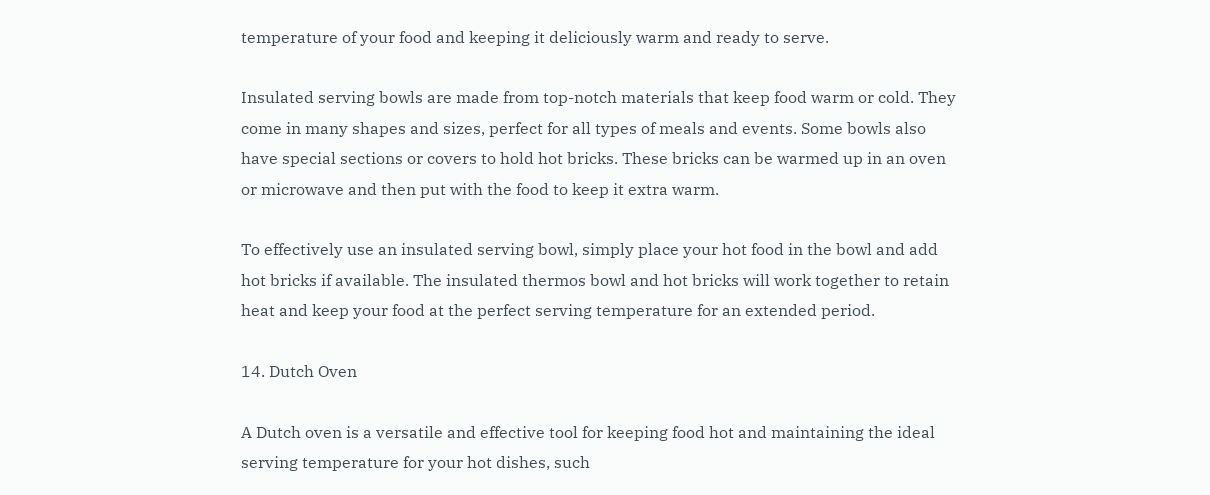temperature of your food and keeping it deliciously warm and ready to serve.

Insulated serving bowls are made from top-notch materials that keep food warm or cold. They come in many shapes and sizes, perfect for all types of meals and events. Some bowls also have special sections or covers to hold hot bricks. These bricks can be warmed up in an oven or microwave and then put with the food to keep it extra warm.

To effectively use an insulated serving bowl, simply place your hot food in the bowl and add hot bricks if available. The insulated thermos bowl and hot bricks will work together to retain heat and keep your food at the perfect serving temperature for an extended period.

14. Dutch Oven

A Dutch oven is a versatile and effective tool for keeping food hot and maintaining the ideal serving temperature for your hot dishes, such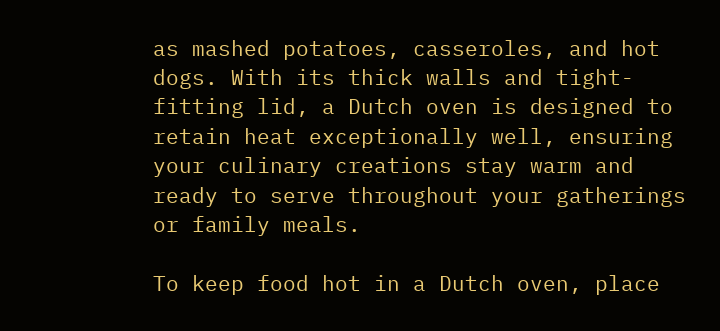as mashed potatoes, casseroles, and hot dogs. With its thick walls and tight-fitting lid, a Dutch oven is designed to retain heat exceptionally well, ensuring your culinary creations stay warm and ready to serve throughout your gatherings or family meals.

To keep food hot in a Dutch oven, place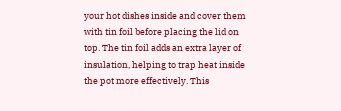your hot dishes inside and cover them with tin foil before placing the lid on top. The tin foil adds an extra layer of insulation, helping to trap heat inside the pot more effectively. This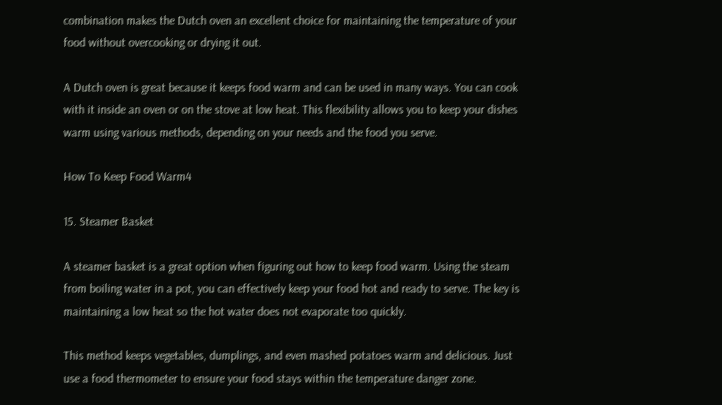combination makes the Dutch oven an excellent choice for maintaining the temperature of your food without overcooking or drying it out.

A Dutch oven is great because it keeps food warm and can be used in many ways. You can cook with it inside an oven or on the stove at low heat. This flexibility allows you to keep your dishes warm using various methods, depending on your needs and the food you serve.

How To Keep Food Warm4

15. Steamer Basket

A steamer basket is a great option when figuring out how to keep food warm. Using the steam from boiling water in a pot, you can effectively keep your food hot and ready to serve. The key is maintaining a low heat so the hot water does not evaporate too quickly.

This method keeps vegetables, dumplings, and even mashed potatoes warm and delicious. Just use a food thermometer to ensure your food stays within the temperature danger zone.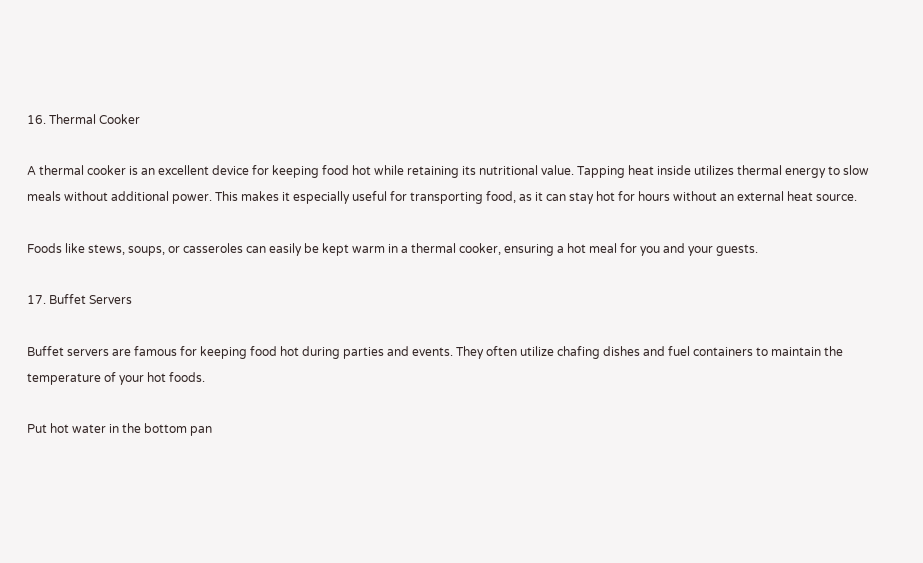16. Thermal Cooker

A thermal cooker is an excellent device for keeping food hot while retaining its nutritional value. Tapping heat inside utilizes thermal energy to slow meals without additional power. This makes it especially useful for transporting food, as it can stay hot for hours without an external heat source.

Foods like stews, soups, or casseroles can easily be kept warm in a thermal cooker, ensuring a hot meal for you and your guests.

17. Buffet Servers

Buffet servers are famous for keeping food hot during parties and events. They often utilize chafing dishes and fuel containers to maintain the temperature of your hot foods.

Put hot water in the bottom pan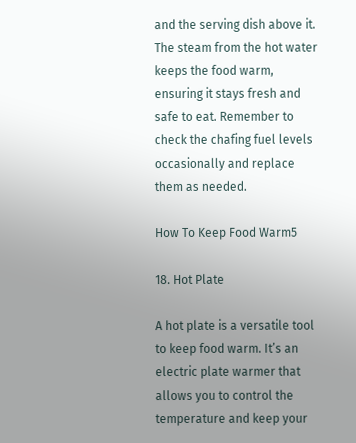and the serving dish above it. The steam from the hot water keeps the food warm, ensuring it stays fresh and safe to eat. Remember to check the chafing fuel levels occasionally and replace them as needed.

How To Keep Food Warm5

18. Hot Plate

A hot plate is a versatile tool to keep food warm. It’s an electric plate warmer that allows you to control the temperature and keep your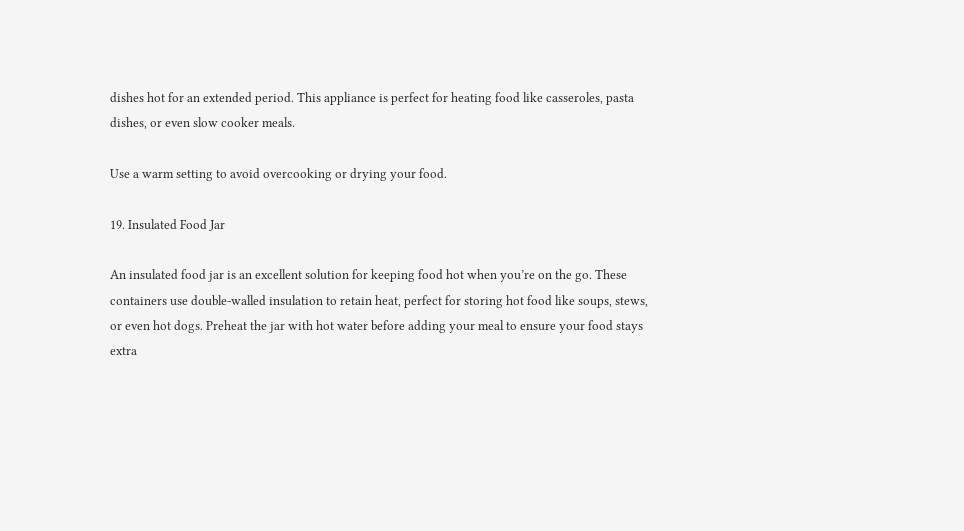dishes hot for an extended period. This appliance is perfect for heating food like casseroles, pasta dishes, or even slow cooker meals.

Use a warm setting to avoid overcooking or drying your food.

19. Insulated Food Jar

An insulated food jar is an excellent solution for keeping food hot when you’re on the go. These containers use double-walled insulation to retain heat, perfect for storing hot food like soups, stews, or even hot dogs. Preheat the jar with hot water before adding your meal to ensure your food stays extra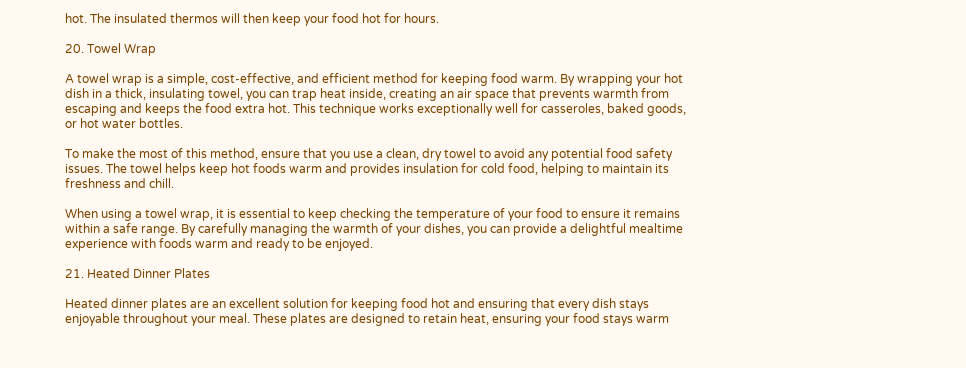hot. The insulated thermos will then keep your food hot for hours.

20. Towel Wrap

A towel wrap is a simple, cost-effective, and efficient method for keeping food warm. By wrapping your hot dish in a thick, insulating towel, you can trap heat inside, creating an air space that prevents warmth from escaping and keeps the food extra hot. This technique works exceptionally well for casseroles, baked goods, or hot water bottles.

To make the most of this method, ensure that you use a clean, dry towel to avoid any potential food safety issues. The towel helps keep hot foods warm and provides insulation for cold food, helping to maintain its freshness and chill.

When using a towel wrap, it is essential to keep checking the temperature of your food to ensure it remains within a safe range. By carefully managing the warmth of your dishes, you can provide a delightful mealtime experience with foods warm and ready to be enjoyed.

21. Heated Dinner Plates

Heated dinner plates are an excellent solution for keeping food hot and ensuring that every dish stays enjoyable throughout your meal. These plates are designed to retain heat, ensuring your food stays warm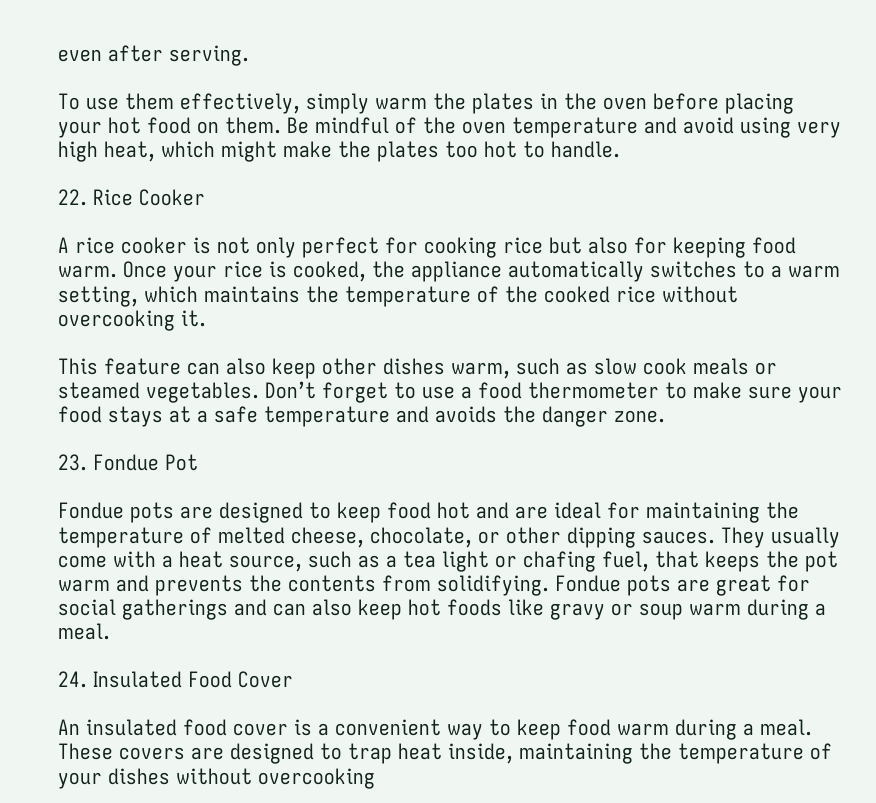even after serving.

To use them effectively, simply warm the plates in the oven before placing your hot food on them. Be mindful of the oven temperature and avoid using very high heat, which might make the plates too hot to handle.

22. Rice Cooker

A rice cooker is not only perfect for cooking rice but also for keeping food warm. Once your rice is cooked, the appliance automatically switches to a warm setting, which maintains the temperature of the cooked rice without overcooking it.

This feature can also keep other dishes warm, such as slow cook meals or steamed vegetables. Don’t forget to use a food thermometer to make sure your food stays at a safe temperature and avoids the danger zone.

23. Fondue Pot

Fondue pots are designed to keep food hot and are ideal for maintaining the temperature of melted cheese, chocolate, or other dipping sauces. They usually come with a heat source, such as a tea light or chafing fuel, that keeps the pot warm and prevents the contents from solidifying. Fondue pots are great for social gatherings and can also keep hot foods like gravy or soup warm during a meal.

24. Insulated Food Cover

An insulated food cover is a convenient way to keep food warm during a meal. These covers are designed to trap heat inside, maintaining the temperature of your dishes without overcooking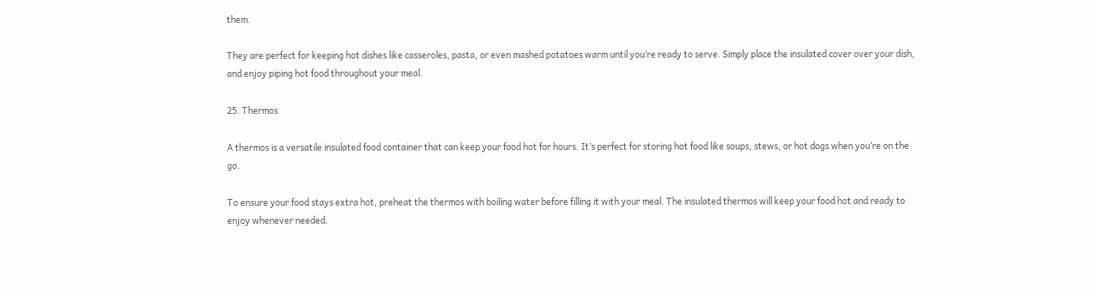them.

They are perfect for keeping hot dishes like casseroles, pasta, or even mashed potatoes warm until you’re ready to serve. Simply place the insulated cover over your dish, and enjoy piping hot food throughout your meal.

25. Thermos

A thermos is a versatile insulated food container that can keep your food hot for hours. It’s perfect for storing hot food like soups, stews, or hot dogs when you’re on the go.

To ensure your food stays extra hot, preheat the thermos with boiling water before filling it with your meal. The insulated thermos will keep your food hot and ready to enjoy whenever needed.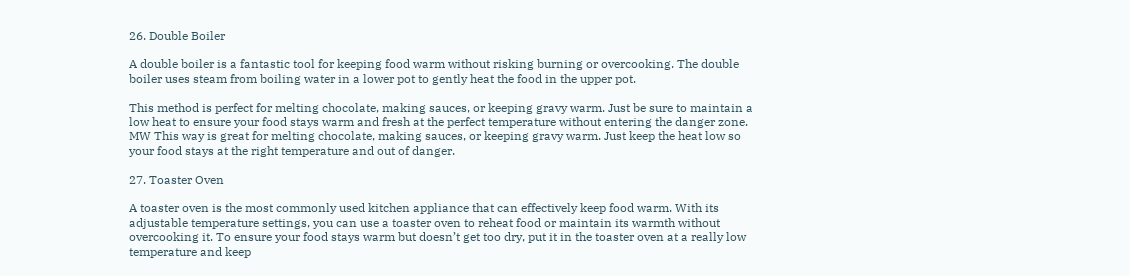26. Double Boiler

A double boiler is a fantastic tool for keeping food warm without risking burning or overcooking. The double boiler uses steam from boiling water in a lower pot to gently heat the food in the upper pot.

This method is perfect for melting chocolate, making sauces, or keeping gravy warm. Just be sure to maintain a low heat to ensure your food stays warm and fresh at the perfect temperature without entering the danger zone. MW This way is great for melting chocolate, making sauces, or keeping gravy warm. Just keep the heat low so your food stays at the right temperature and out of danger.

27. Toaster Oven

A toaster oven is the most commonly used kitchen appliance that can effectively keep food warm. With its adjustable temperature settings, you can use a toaster oven to reheat food or maintain its warmth without overcooking it. To ensure your food stays warm but doesn’t get too dry, put it in the toaster oven at a really low temperature and keep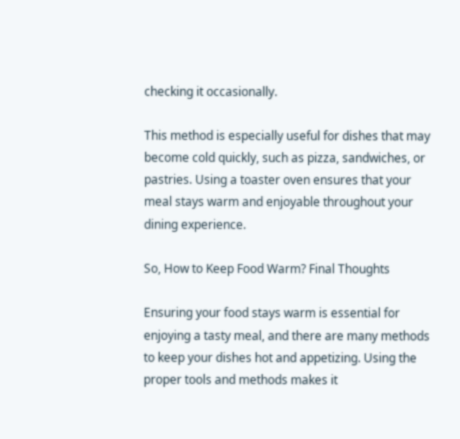checking it occasionally.

This method is especially useful for dishes that may become cold quickly, such as pizza, sandwiches, or pastries. Using a toaster oven ensures that your meal stays warm and enjoyable throughout your dining experience.

So, How to Keep Food Warm? Final Thoughts

Ensuring your food stays warm is essential for enjoying a tasty meal, and there are many methods to keep your dishes hot and appetizing. Using the proper tools and methods makes it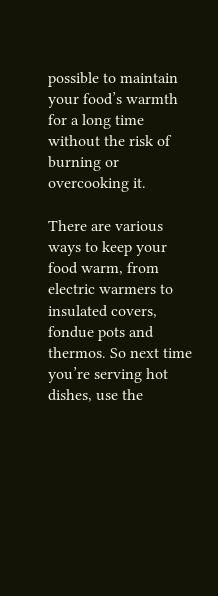possible to maintain your food’s warmth for a long time without the risk of burning or overcooking it.

There are various ways to keep your food warm, from electric warmers to insulated covers, fondue pots and thermos. So next time you’re serving hot dishes, use the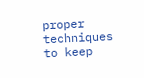proper techniques to keep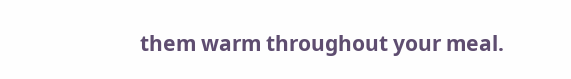them warm throughout your meal.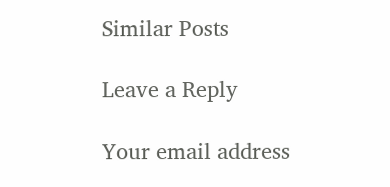Similar Posts

Leave a Reply

Your email address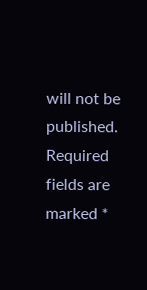will not be published. Required fields are marked *